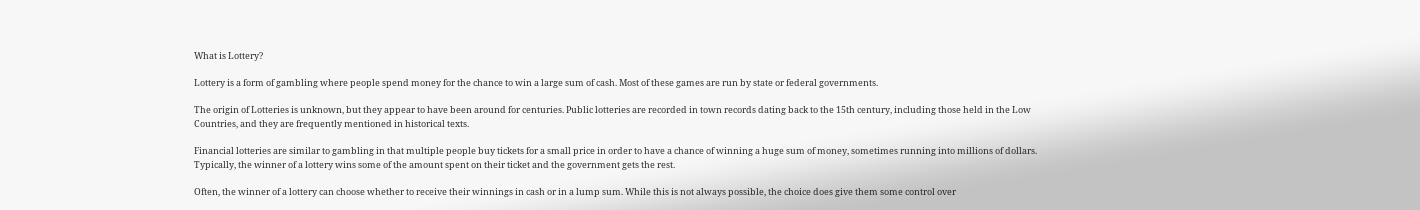What is Lottery?

Lottery is a form of gambling where people spend money for the chance to win a large sum of cash. Most of these games are run by state or federal governments.

The origin of Lotteries is unknown, but they appear to have been around for centuries. Public lotteries are recorded in town records dating back to the 15th century, including those held in the Low Countries, and they are frequently mentioned in historical texts.

Financial lotteries are similar to gambling in that multiple people buy tickets for a small price in order to have a chance of winning a huge sum of money, sometimes running into millions of dollars. Typically, the winner of a lottery wins some of the amount spent on their ticket and the government gets the rest.

Often, the winner of a lottery can choose whether to receive their winnings in cash or in a lump sum. While this is not always possible, the choice does give them some control over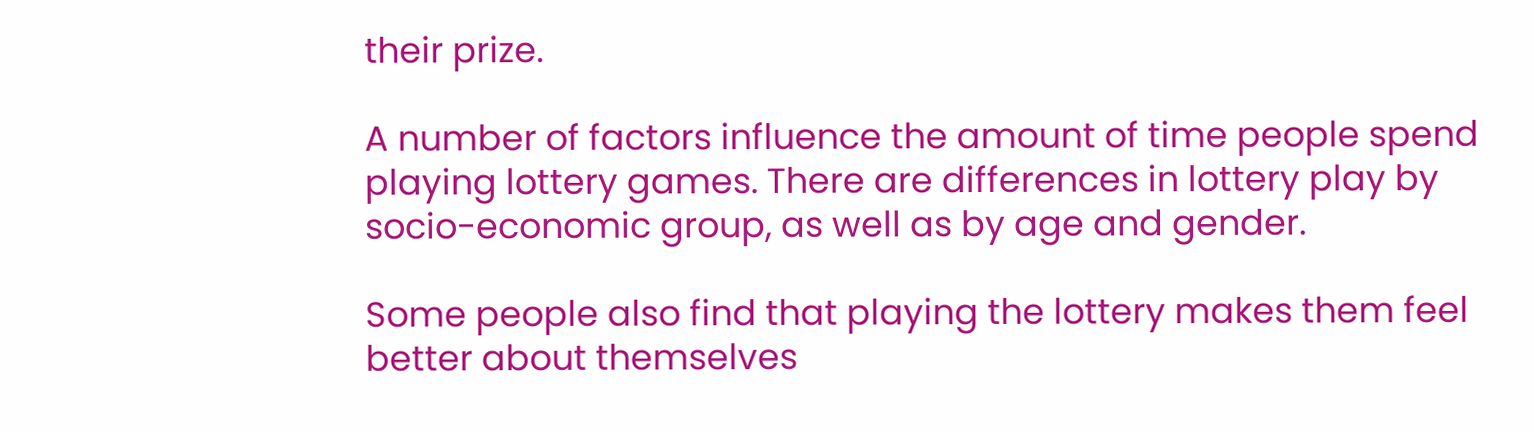their prize.

A number of factors influence the amount of time people spend playing lottery games. There are differences in lottery play by socio-economic group, as well as by age and gender.

Some people also find that playing the lottery makes them feel better about themselves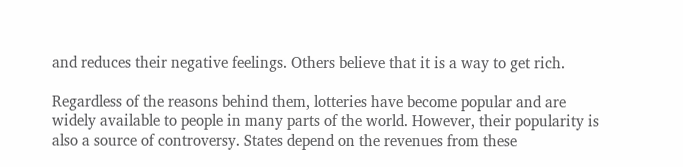and reduces their negative feelings. Others believe that it is a way to get rich.

Regardless of the reasons behind them, lotteries have become popular and are widely available to people in many parts of the world. However, their popularity is also a source of controversy. States depend on the revenues from these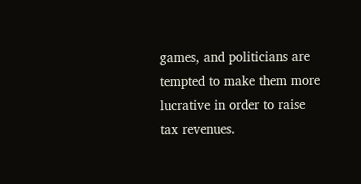games, and politicians are tempted to make them more lucrative in order to raise tax revenues.